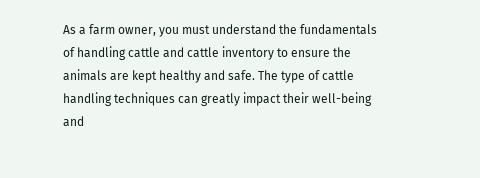As a farm owner, you must understand the fundamentals of handling cattle and cattle inventory to ensure the animals are kept healthy and safe. The type of cattle handling techniques can greatly impact their well-being and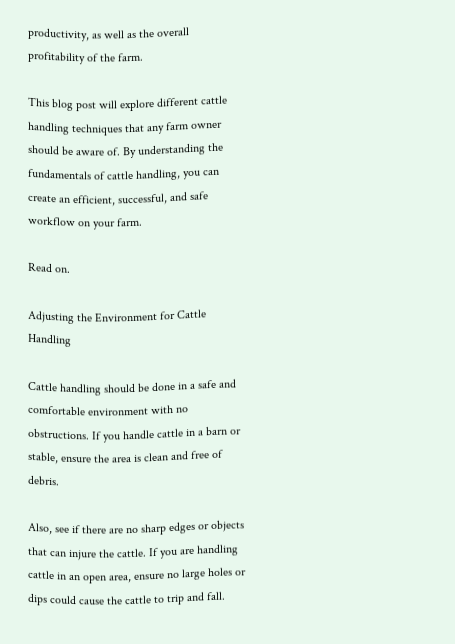productivity, as well as the overall profitability of the farm.

This blog post will explore different cattle handling techniques that any farm owner should be aware of. By understanding the fundamentals of cattle handling, you can create an efficient, successful, and safe workflow on your farm.

Read on.

Adjusting the Environment for Cattle Handling

Cattle handling should be done in a safe and comfortable environment with no obstructions. If you handle cattle in a barn or stable, ensure the area is clean and free of debris.

Also, see if there are no sharp edges or objects that can injure the cattle. If you are handling cattle in an open area, ensure no large holes or dips could cause the cattle to trip and fall.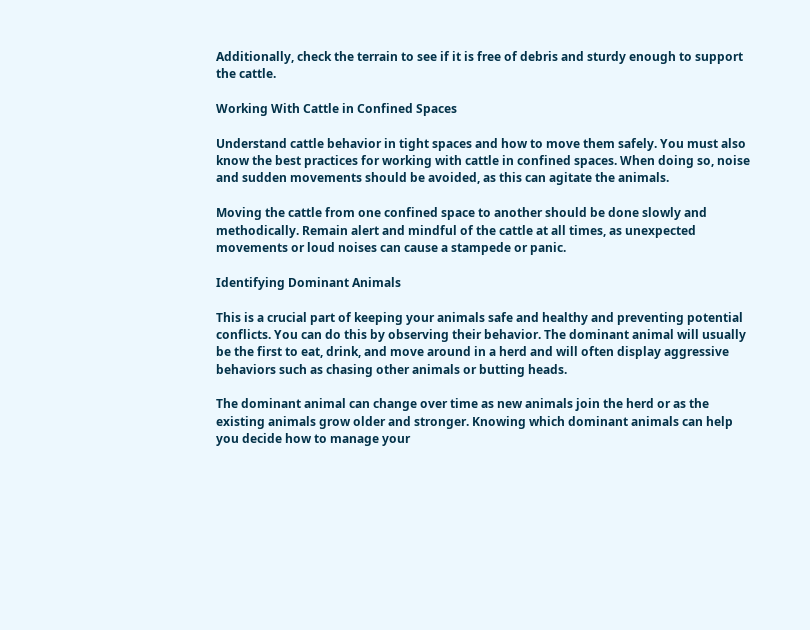Additionally, check the terrain to see if it is free of debris and sturdy enough to support the cattle.

Working With Cattle in Confined Spaces

Understand cattle behavior in tight spaces and how to move them safely. You must also know the best practices for working with cattle in confined spaces. When doing so, noise and sudden movements should be avoided, as this can agitate the animals.

Moving the cattle from one confined space to another should be done slowly and methodically. Remain alert and mindful of the cattle at all times, as unexpected movements or loud noises can cause a stampede or panic.

Identifying Dominant Animals

This is a crucial part of keeping your animals safe and healthy and preventing potential conflicts. You can do this by observing their behavior. The dominant animal will usually be the first to eat, drink, and move around in a herd and will often display aggressive behaviors such as chasing other animals or butting heads.

The dominant animal can change over time as new animals join the herd or as the existing animals grow older and stronger. Knowing which dominant animals can help you decide how to manage your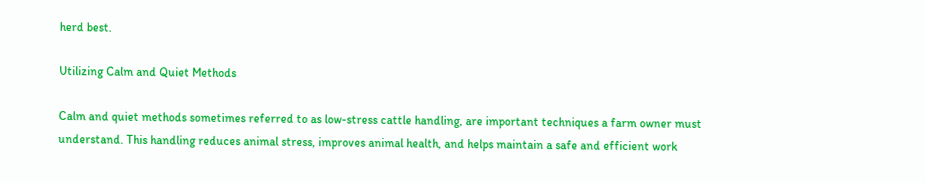herd best.

Utilizing Calm and Quiet Methods

Calm and quiet methods sometimes referred to as low-stress cattle handling, are important techniques a farm owner must understand. This handling reduces animal stress, improves animal health, and helps maintain a safe and efficient work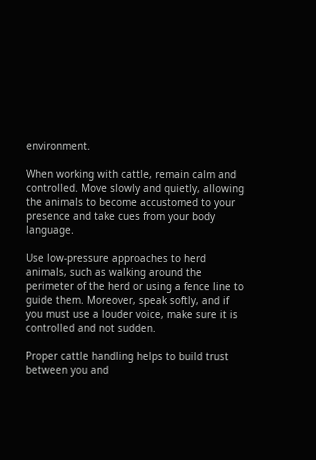environment.

When working with cattle, remain calm and controlled. Move slowly and quietly, allowing the animals to become accustomed to your presence and take cues from your body language.

Use low-pressure approaches to herd animals, such as walking around the perimeter of the herd or using a fence line to guide them. Moreover, speak softly, and if you must use a louder voice, make sure it is controlled and not sudden.

Proper cattle handling helps to build trust between you and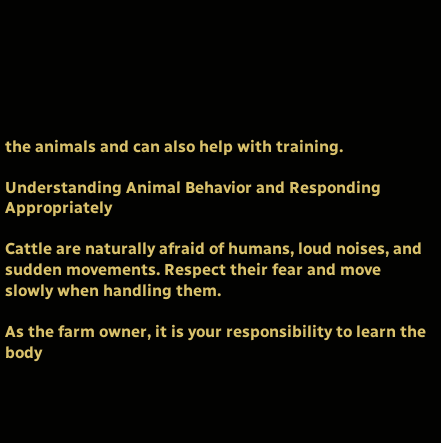the animals and can also help with training.

Understanding Animal Behavior and Responding Appropriately

Cattle are naturally afraid of humans, loud noises, and sudden movements. Respect their fear and move slowly when handling them.

As the farm owner, it is your responsibility to learn the body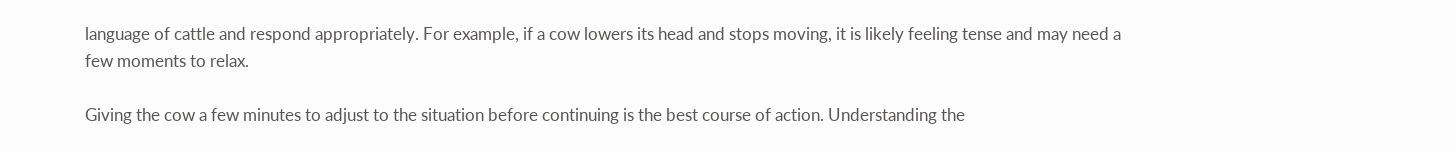language of cattle and respond appropriately. For example, if a cow lowers its head and stops moving, it is likely feeling tense and may need a few moments to relax.

Giving the cow a few minutes to adjust to the situation before continuing is the best course of action. Understanding the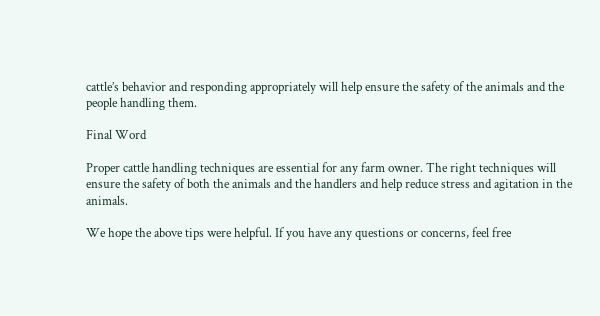cattle’s behavior and responding appropriately will help ensure the safety of the animals and the people handling them.

Final Word

Proper cattle handling techniques are essential for any farm owner. The right techniques will ensure the safety of both the animals and the handlers and help reduce stress and agitation in the animals.

We hope the above tips were helpful. If you have any questions or concerns, feel free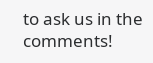to ask us in the comments!